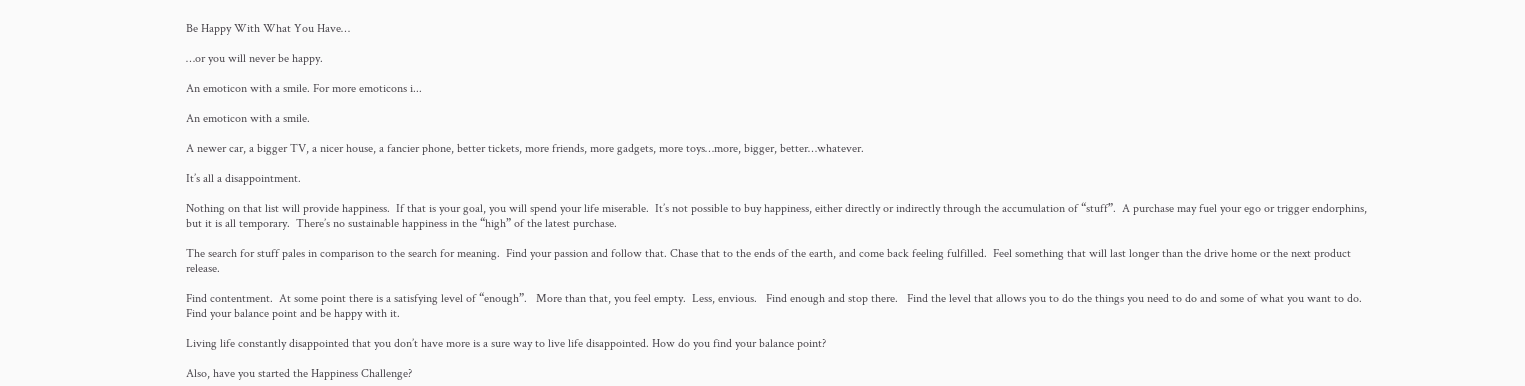Be Happy With What You Have…

…or you will never be happy.

An emoticon with a smile. For more emoticons i...

An emoticon with a smile.

A newer car, a bigger TV, a nicer house, a fancier phone, better tickets, more friends, more gadgets, more toys…more, bigger, better…whatever.

It’s all a disappointment.

Nothing on that list will provide happiness.  If that is your goal, you will spend your life miserable.  It’s not possible to buy happiness, either directly or indirectly through the accumulation of “stuff”.  A purchase may fuel your ego or trigger endorphins, but it is all temporary.  There’s no sustainable happiness in the “high” of the latest purchase.

The search for stuff pales in comparison to the search for meaning.  Find your passion and follow that. Chase that to the ends of the earth, and come back feeling fulfilled.  Feel something that will last longer than the drive home or the next product release.

Find contentment.  At some point there is a satisfying level of “enough”.   More than that, you feel empty.  Less, envious.   Find enough and stop there.   Find the level that allows you to do the things you need to do and some of what you want to do.  Find your balance point and be happy with it.

Living life constantly disappointed that you don’t have more is a sure way to live life disappointed. How do you find your balance point?

Also, have you started the Happiness Challenge?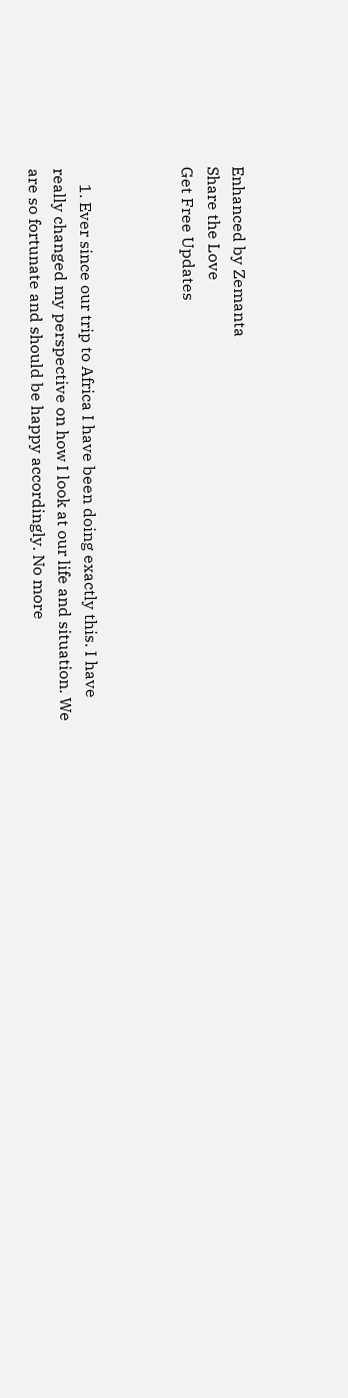Enhanced by Zemanta
Share the Love
Get Free Updates



    1. Ever since our trip to Africa I have been doing exactly this. I have really changed my perspective on how I look at our life and situation. We are so fortunate and should be happy accordingly. No more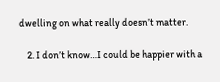dwelling on what really doesn’t matter.

    2. I don’t know…I could be happier with a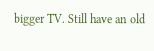bigger TV. Still have an old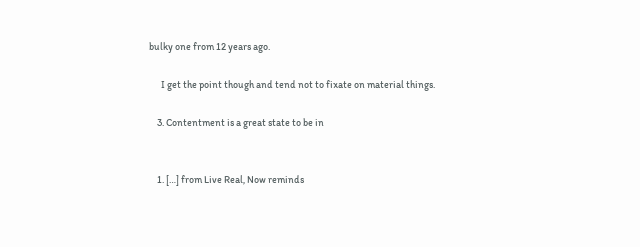bulky one from 12 years ago.

      I get the point though and tend not to fixate on material things.

    3. Contentment is a great state to be in


    1. […] from Live Real, Now reminds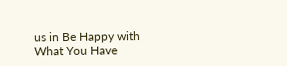us in Be Happy with What You Have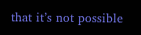that it’s not possible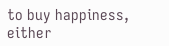to buy happiness, either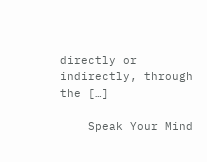directly or indirectly, through the […]

    Speak Your Mind